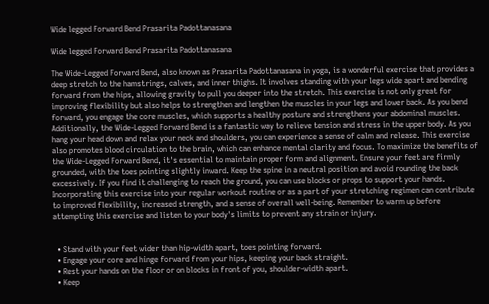Wide legged Forward Bend Prasarita Padottanasana

Wide legged Forward Bend Prasarita Padottanasana

The Wide-Legged Forward Bend, also known as Prasarita Padottanasana in yoga, is a wonderful exercise that provides a deep stretch to the hamstrings, calves, and inner thighs. It involves standing with your legs wide apart and bending forward from the hips, allowing gravity to pull you deeper into the stretch. This exercise is not only great for improving flexibility but also helps to strengthen and lengthen the muscles in your legs and lower back. As you bend forward, you engage the core muscles, which supports a healthy posture and strengthens your abdominal muscles. Additionally, the Wide-Legged Forward Bend is a fantastic way to relieve tension and stress in the upper body. As you hang your head down and relax your neck and shoulders, you can experience a sense of calm and release. This exercise also promotes blood circulation to the brain, which can enhance mental clarity and focus. To maximize the benefits of the Wide-Legged Forward Bend, it's essential to maintain proper form and alignment. Ensure your feet are firmly grounded, with the toes pointing slightly inward. Keep the spine in a neutral position and avoid rounding the back excessively. If you find it challenging to reach the ground, you can use blocks or props to support your hands. Incorporating this exercise into your regular workout routine or as a part of your stretching regimen can contribute to improved flexibility, increased strength, and a sense of overall well-being. Remember to warm up before attempting this exercise and listen to your body's limits to prevent any strain or injury.


  • Stand with your feet wider than hip-width apart, toes pointing forward.
  • Engage your core and hinge forward from your hips, keeping your back straight.
  • Rest your hands on the floor or on blocks in front of you, shoulder-width apart.
  • Keep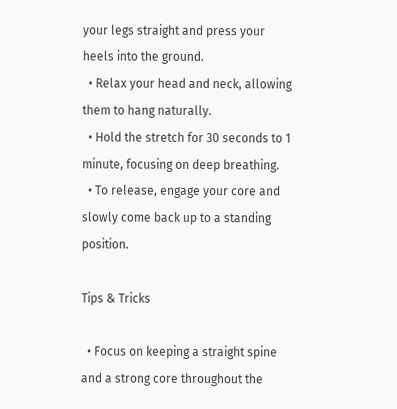your legs straight and press your heels into the ground.
  • Relax your head and neck, allowing them to hang naturally.
  • Hold the stretch for 30 seconds to 1 minute, focusing on deep breathing.
  • To release, engage your core and slowly come back up to a standing position.

Tips & Tricks

  • Focus on keeping a straight spine and a strong core throughout the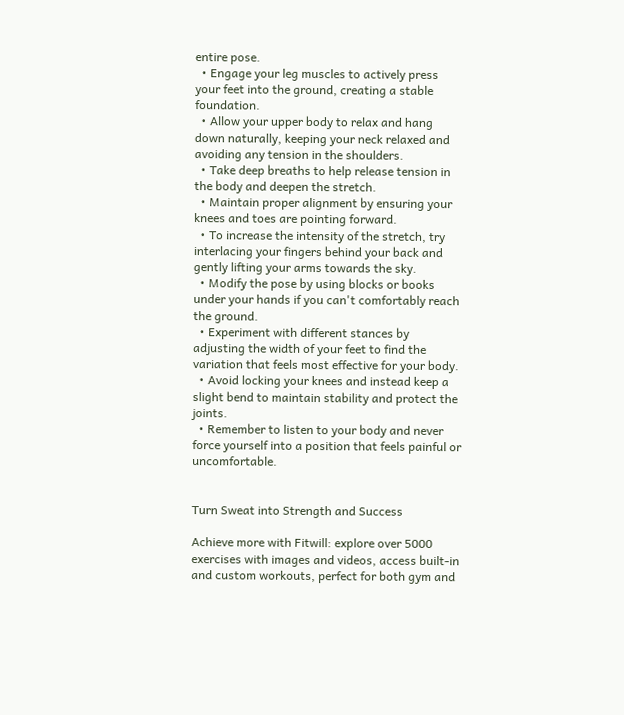entire pose.
  • Engage your leg muscles to actively press your feet into the ground, creating a stable foundation.
  • Allow your upper body to relax and hang down naturally, keeping your neck relaxed and avoiding any tension in the shoulders.
  • Take deep breaths to help release tension in the body and deepen the stretch.
  • Maintain proper alignment by ensuring your knees and toes are pointing forward.
  • To increase the intensity of the stretch, try interlacing your fingers behind your back and gently lifting your arms towards the sky.
  • Modify the pose by using blocks or books under your hands if you can't comfortably reach the ground.
  • Experiment with different stances by adjusting the width of your feet to find the variation that feels most effective for your body.
  • Avoid locking your knees and instead keep a slight bend to maintain stability and protect the joints.
  • Remember to listen to your body and never force yourself into a position that feels painful or uncomfortable.


Turn Sweat into Strength and Success

Achieve more with Fitwill: explore over 5000 exercises with images and videos, access built-in and custom workouts, perfect for both gym and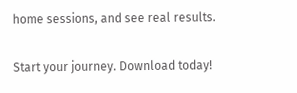home sessions, and see real results.

Start your journey. Download today!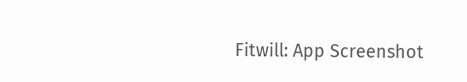Fitwill: App Screenshot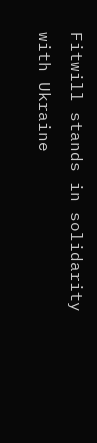Fitwill stands in solidarity with Ukraine